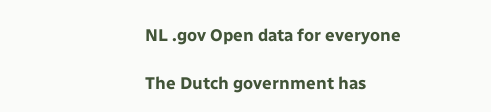NL .gov Open data for everyone

The Dutch government has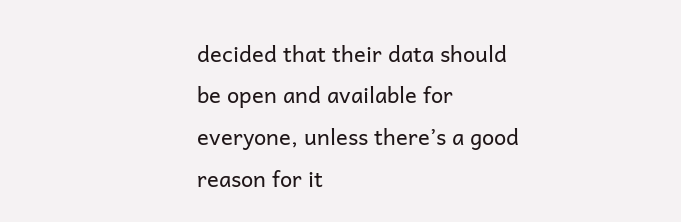decided that their data should be open and available for everyone, unless there’s a good reason for it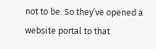not to be. So they’ve opened a website portal to that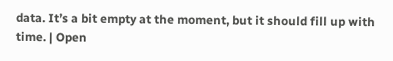data. It’s a bit empty at the moment, but it should fill up with time. | Open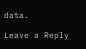data.

Leave a Reply